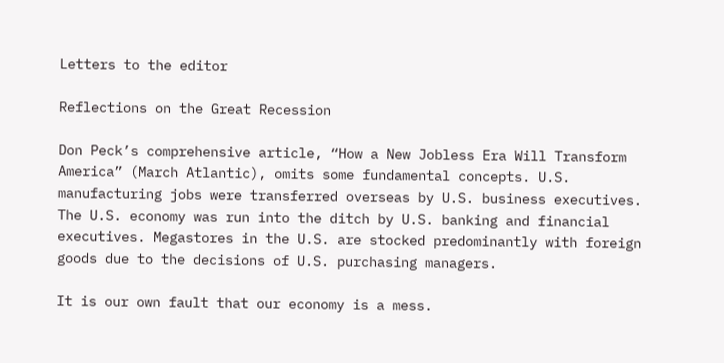Letters to the editor

Reflections on the Great Recession

Don Peck’s comprehensive article, “How a New Jobless Era Will Transform America” (March Atlantic), omits some fundamental concepts. U.S. manufacturing jobs were transferred overseas by U.S. business executives. The U.S. economy was run into the ditch by U.S. banking and financial executives. Megastores in the U.S. are stocked predominantly with foreign goods due to the decisions of U.S. purchasing managers.

It is our own fault that our economy is a mess.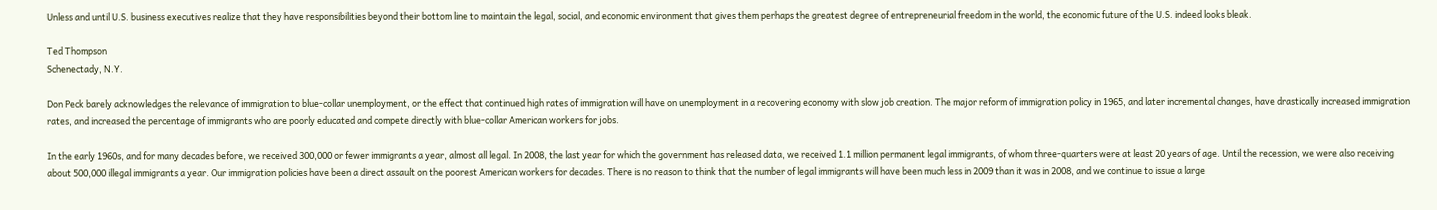Unless and until U.S. business executives realize that they have responsibilities beyond their bottom line to maintain the legal, social, and economic environment that gives them perhaps the greatest degree of entrepreneurial freedom in the world, the economic future of the U.S. indeed looks bleak.

Ted Thompson
Schenectady, N.Y.

Don Peck barely acknowledges the relevance of immigration to blue-collar unemployment, or the effect that continued high rates of immigration will have on unemployment in a recovering economy with slow job creation. The major reform of immigration policy in 1965, and later incremental changes, have drastically increased immigration rates, and increased the percentage of immigrants who are poorly educated and compete directly with blue-collar American workers for jobs.

In the early 1960s, and for many decades before, we received 300,000 or fewer immigrants a year, almost all legal. In 2008, the last year for which the government has released data, we received 1.1 million permanent legal immigrants, of whom three-quarters were at least 20 years of age. Until the recession, we were also receiving about 500,000 illegal immigrants a year. Our immigration policies have been a direct assault on the poorest American workers for decades. There is no reason to think that the number of legal immigrants will have been much less in 2009 than it was in 2008, and we continue to issue a large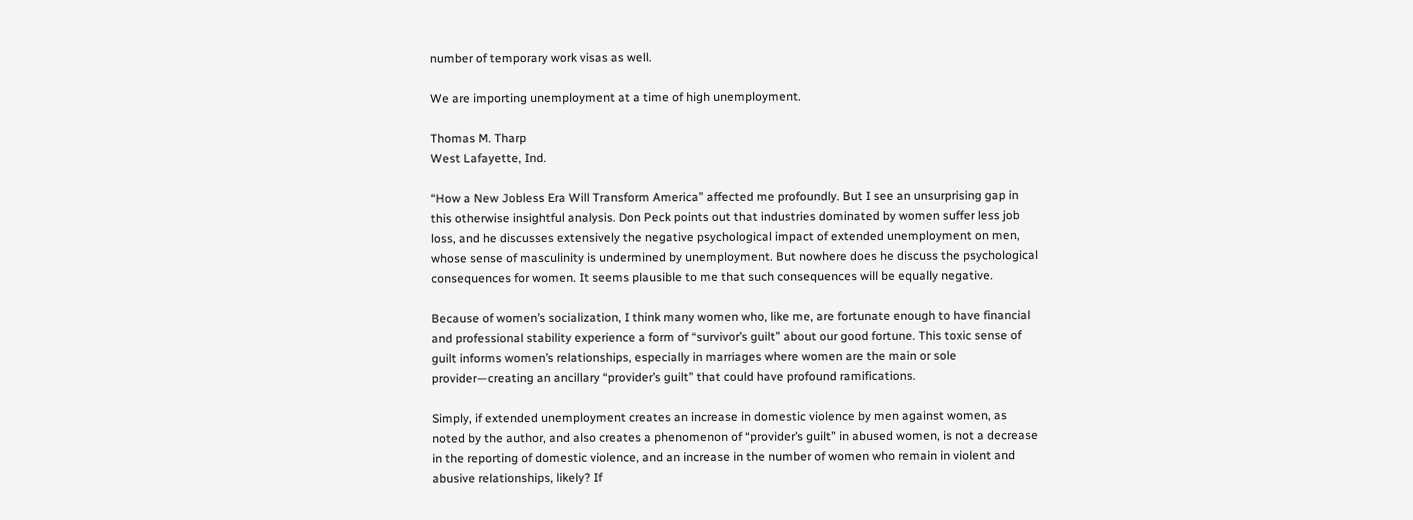number of temporary work visas as well.

We are importing unemployment at a time of high unemployment.

Thomas M. Tharp
West Lafayette, Ind.

“How a New Jobless Era Will Transform America” affected me profoundly. But I see an unsurprising gap in this otherwise insightful analysis. Don Peck points out that industries dominated by women suffer less job loss, and he discusses extensively the negative psychological impact of extended unemployment on men, whose sense of masculinity is undermined by unemployment. But nowhere does he discuss the psychological consequences for women. It seems plausible to me that such consequences will be equally negative.

Because of women’s socialization, I think many women who, like me, are fortunate enough to have financial and professional stability experience a form of “survivor’s guilt” about our good fortune. This toxic sense of guilt informs women’s relationships, especially in marriages where women are the main or sole provider—creating an ancillary “provider’s guilt” that could have profound ramifications.

Simply, if extended unemployment creates an increase in domestic violence by men against women, as noted by the author, and also creates a phenomenon of “provider’s guilt” in abused women, is not a decrease in the reporting of domestic violence, and an increase in the number of women who remain in violent and abusive relationships, likely? If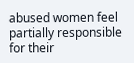abused women feel partially responsible for their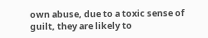own abuse, due to a toxic sense of guilt, they are likely to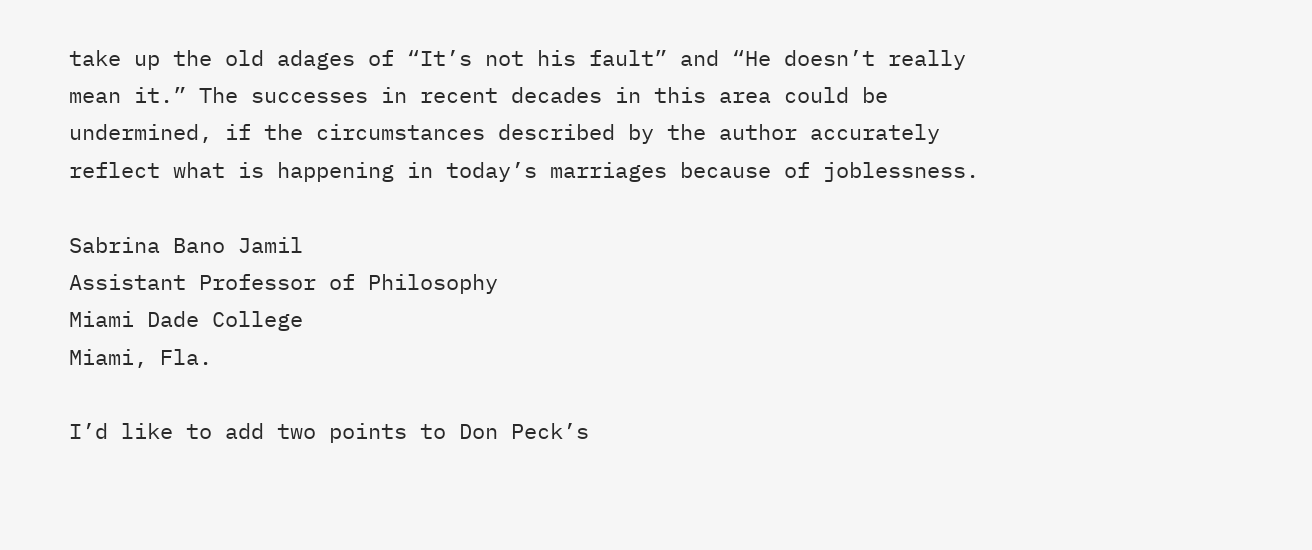take up the old adages of “It’s not his fault” and “He doesn’t really mean it.” The successes in recent decades in this area could be undermined, if the circumstances described by the author accurately reflect what is happening in today’s marriages because of joblessness.

Sabrina Bano Jamil
Assistant Professor of Philosophy
Miami Dade College
Miami, Fla.

I’d like to add two points to Don Peck’s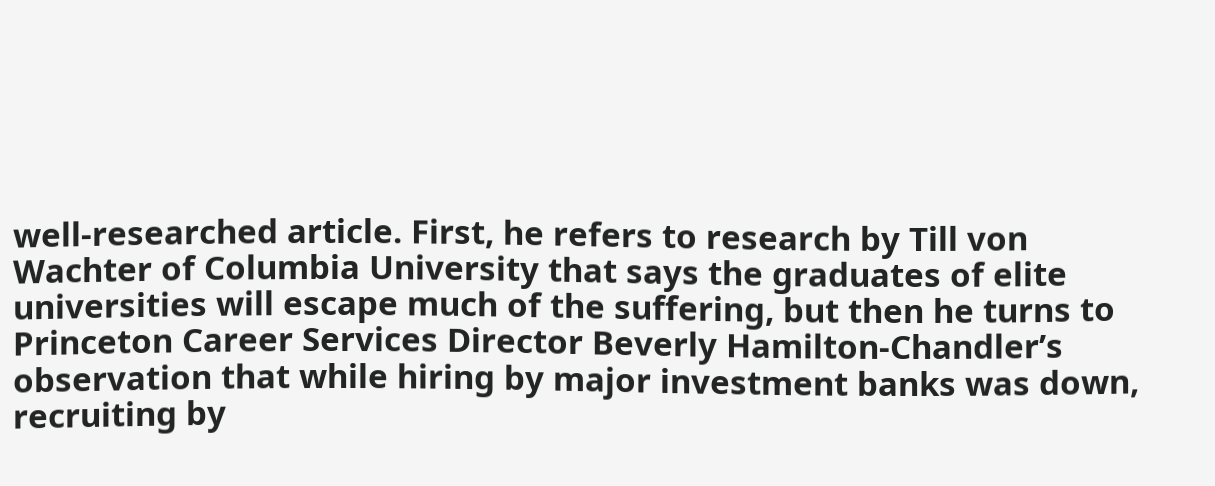well-researched article. First, he refers to research by Till von Wachter of Columbia University that says the graduates of elite universities will escape much of the suffering, but then he turns to Princeton Career Services Director Beverly Hamilton-Chandler’s observation that while hiring by major investment banks was down, recruiting by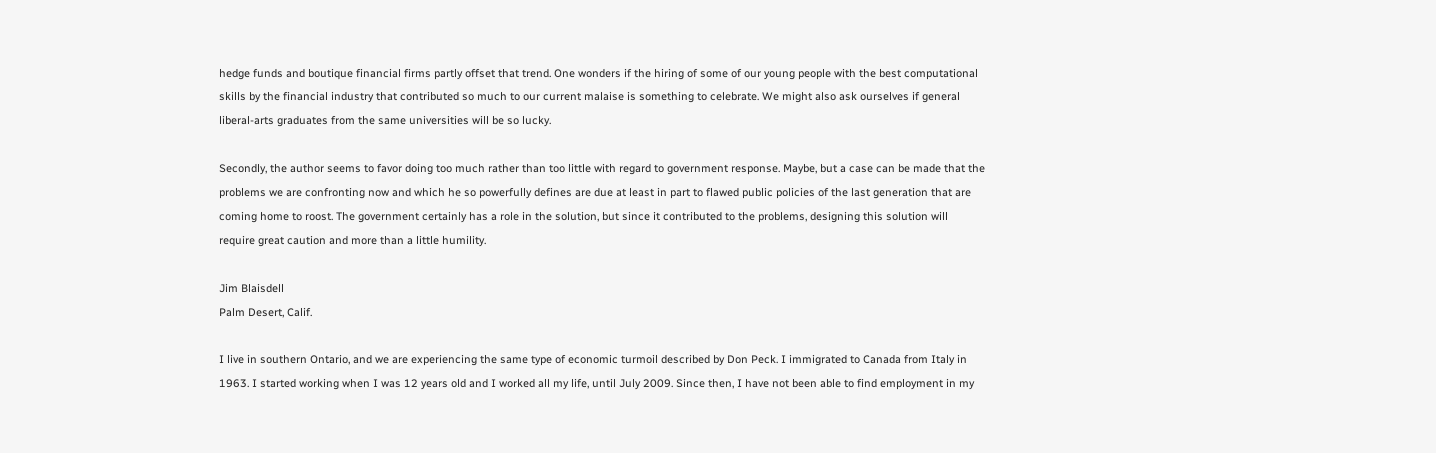hedge funds and boutique financial firms partly offset that trend. One wonders if the hiring of some of our young people with the best computational skills by the financial industry that contributed so much to our current malaise is something to celebrate. We might also ask ourselves if general liberal-arts graduates from the same universities will be so lucky.

Secondly, the author seems to favor doing too much rather than too little with regard to government response. Maybe, but a case can be made that the problems we are confronting now and which he so powerfully defines are due at least in part to flawed public policies of the last generation that are coming home to roost. The government certainly has a role in the solution, but since it contributed to the problems, designing this solution will require great caution and more than a little humility.

Jim Blaisdell
Palm Desert, Calif.

I live in southern Ontario, and we are experiencing the same type of economic turmoil described by Don Peck. I immigrated to Canada from Italy in 1963. I started working when I was 12 years old and I worked all my life, until July 2009. Since then, I have not been able to find employment in my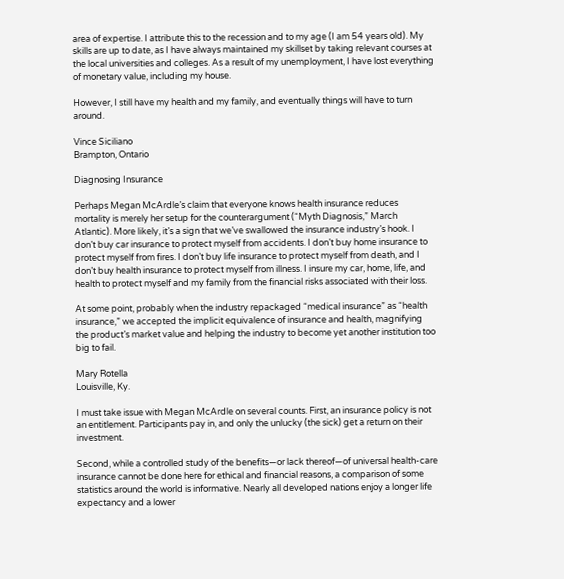area of expertise. I attribute this to the recession and to my age (I am 54 years old). My skills are up to date, as I have always maintained my skillset by taking relevant courses at the local universities and colleges. As a result of my unemployment, I have lost everything of monetary value, including my house.

However, I still have my health and my family, and eventually things will have to turn around.

Vince Siciliano
Brampton, Ontario

Diagnosing Insurance

Perhaps Megan McArdle’s claim that everyone knows health insurance reduces mortality is merely her setup for the counterargument (“Myth Diagnosis,” March Atlantic). More likely, it’s a sign that we’ve swallowed the insurance industry’s hook. I don’t buy car insurance to protect myself from accidents. I don’t buy home insurance to protect myself from fires. I don’t buy life insurance to protect myself from death, and I don’t buy health insurance to protect myself from illness. I insure my car, home, life, and health to protect myself and my family from the financial risks associated with their loss.

At some point, probably when the industry repackaged “medical insurance” as “health insurance,” we accepted the implicit equivalence of insurance and health, magnifying the product’s market value and helping the industry to become yet another institution too big to fail.

Mary Rotella
Louisville, Ky.

I must take issue with Megan McArdle on several counts. First, an insurance policy is not an entitlement. Participants pay in, and only the unlucky (the sick) get a return on their investment.

Second, while a controlled study of the benefits—or lack thereof—of universal health-care insurance cannot be done here for ethical and financial reasons, a comparison of some statistics around the world is informative. Nearly all developed nations enjoy a longer life expectancy and a lower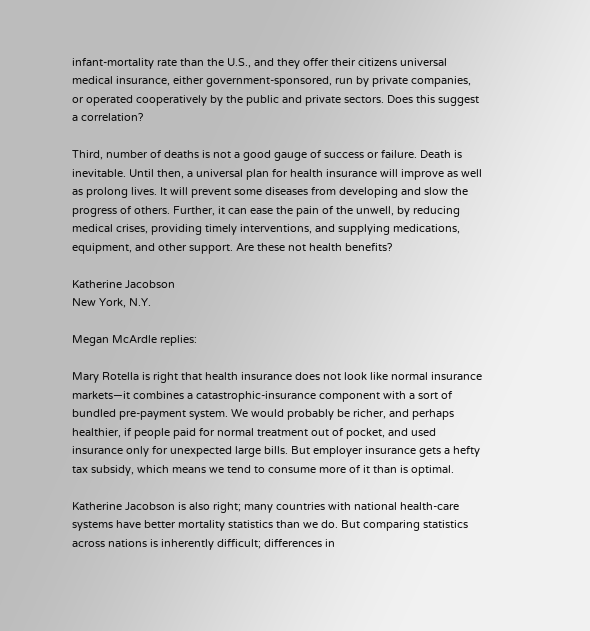infant-mortality rate than the U.S., and they offer their citizens universal medical insurance, either government-sponsored, run by private companies, or operated cooperatively by the public and private sectors. Does this suggest a correlation?

Third, number of deaths is not a good gauge of success or failure. Death is inevitable. Until then, a universal plan for health insurance will improve as well as prolong lives. It will prevent some diseases from developing and slow the progress of others. Further, it can ease the pain of the unwell, by reducing medical crises, providing timely interventions, and supplying medications, equipment, and other support. Are these not health benefits?

Katherine Jacobson
New York, N.Y.

Megan McArdle replies:

Mary Rotella is right that health insurance does not look like normal insurance markets—it combines a catastrophic-insurance component with a sort of bundled pre-payment system. We would probably be richer, and perhaps healthier, if people paid for normal treatment out of pocket, and used insurance only for unexpected large bills. But employer insurance gets a hefty tax subsidy, which means we tend to consume more of it than is optimal.

Katherine Jacobson is also right; many countries with national health-care systems have better mortality statistics than we do. But comparing statistics across nations is inherently difficult; differences in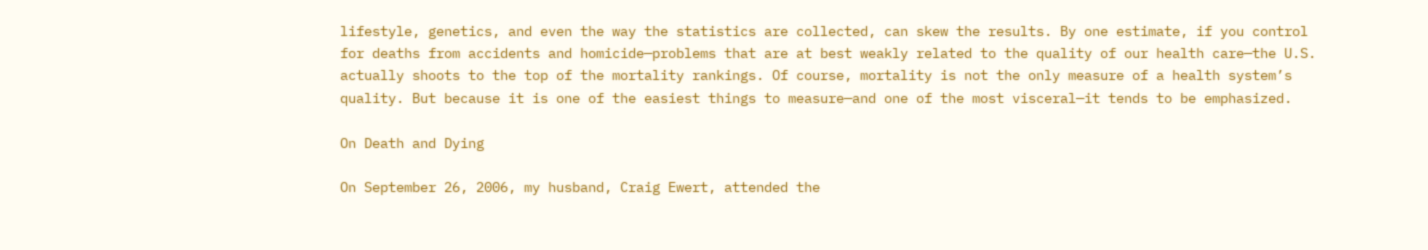lifestyle, genetics, and even the way the statistics are collected, can skew the results. By one estimate, if you control for deaths from accidents and homicide—problems that are at best weakly related to the quality of our health care—the U.S. actually shoots to the top of the mortality rankings. Of course, mortality is not the only measure of a health system’s quality. But because it is one of the easiest things to measure—and one of the most visceral—it tends to be emphasized.

On Death and Dying

On September 26, 2006, my husband, Craig Ewert, attended the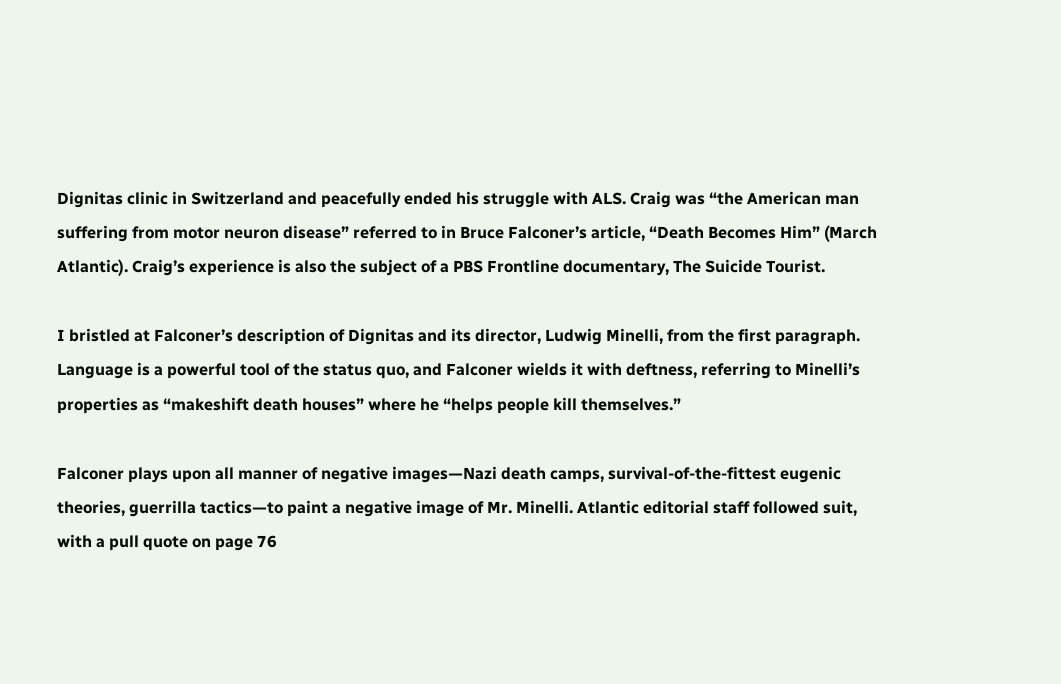Dignitas clinic in Switzerland and peacefully ended his struggle with ALS. Craig was “the American man suffering from motor neuron disease” referred to in Bruce Falconer’s article, “Death Becomes Him” (March Atlantic). Craig’s experience is also the subject of a PBS Frontline documentary, The Suicide Tourist.

I bristled at Falconer’s description of Dignitas and its director, Ludwig Minelli, from the first paragraph. Language is a powerful tool of the status quo, and Falconer wields it with deftness, referring to Minelli’s properties as “makeshift death houses” where he “helps people kill themselves.”

Falconer plays upon all manner of negative images—Nazi death camps, survival-of-the-fittest eugenic theories, guerrilla tactics—to paint a negative image of Mr. Minelli. Atlantic editorial staff followed suit, with a pull quote on page 76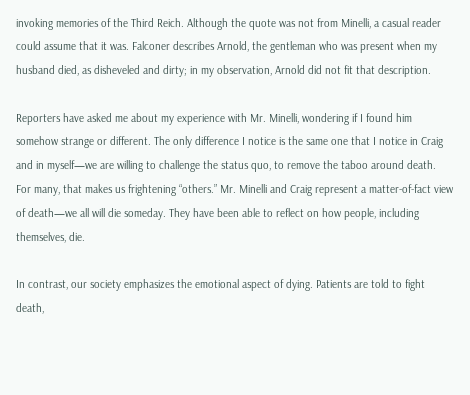invoking memories of the Third Reich. Although the quote was not from Minelli, a casual reader could assume that it was. Falconer describes Arnold, the gentleman who was present when my husband died, as disheveled and dirty; in my observation, Arnold did not fit that description.

Reporters have asked me about my experience with Mr. Minelli, wondering if I found him somehow strange or different. The only difference I notice is the same one that I notice in Craig and in myself—we are willing to challenge the status quo, to remove the taboo around death. For many, that makes us frightening “others.” Mr. Minelli and Craig represent a matter-of-fact view of death—we all will die someday. They have been able to reflect on how people, including themselves, die.

In contrast, our society emphasizes the emotional aspect of dying. Patients are told to fight death,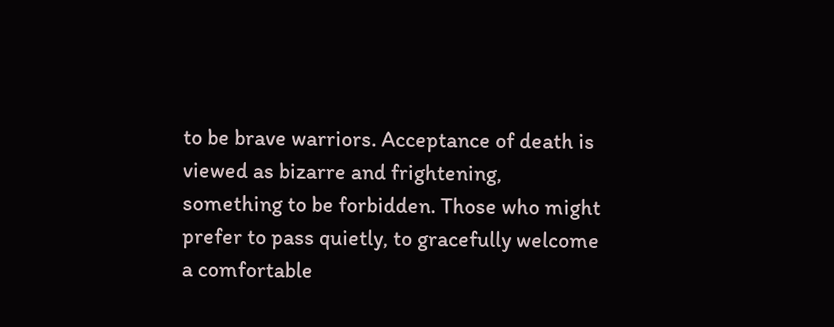to be brave warriors. Acceptance of death is viewed as bizarre and frightening, something to be forbidden. Those who might prefer to pass quietly, to gracefully welcome a comfortable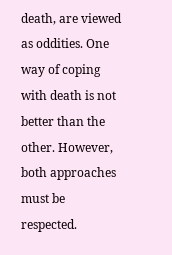death, are viewed as oddities. One way of coping with death is not better than the other. However, both approaches must be respected.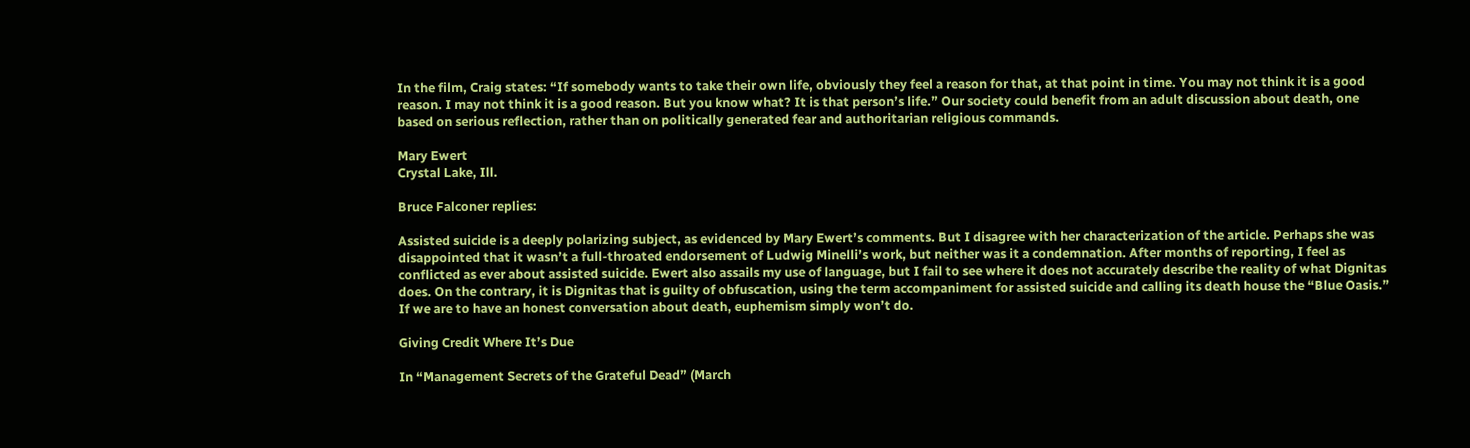In the film, Craig states: “If somebody wants to take their own life, obviously they feel a reason for that, at that point in time. You may not think it is a good reason. I may not think it is a good reason. But you know what? It is that person’s life.” Our society could benefit from an adult discussion about death, one based on serious reflection, rather than on politically generated fear and authoritarian religious commands.

Mary Ewert
Crystal Lake, Ill.

Bruce Falconer replies:

Assisted suicide is a deeply polarizing subject, as evidenced by Mary Ewert’s comments. But I disagree with her characterization of the article. Perhaps she was disappointed that it wasn’t a full-throated endorsement of Ludwig Minelli’s work, but neither was it a condemnation. After months of reporting, I feel as conflicted as ever about assisted suicide. Ewert also assails my use of language, but I fail to see where it does not accurately describe the reality of what Dignitas does. On the contrary, it is Dignitas that is guilty of obfuscation, using the term accompaniment for assisted suicide and calling its death house the “Blue Oasis.” If we are to have an honest conversation about death, euphemism simply won’t do.

Giving Credit Where It’s Due

In “Management Secrets of the Grateful Dead” (March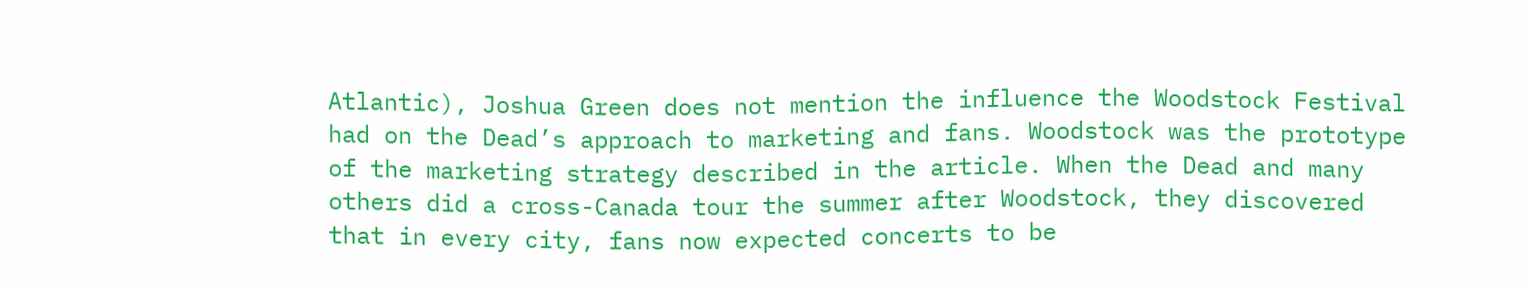Atlantic), Joshua Green does not mention the influence the Woodstock Festival had on the Dead’s approach to marketing and fans. Woodstock was the prototype of the marketing strategy described in the article. When the Dead and many others did a cross-Canada tour the summer after Woodstock, they discovered that in every city, fans now expected concerts to be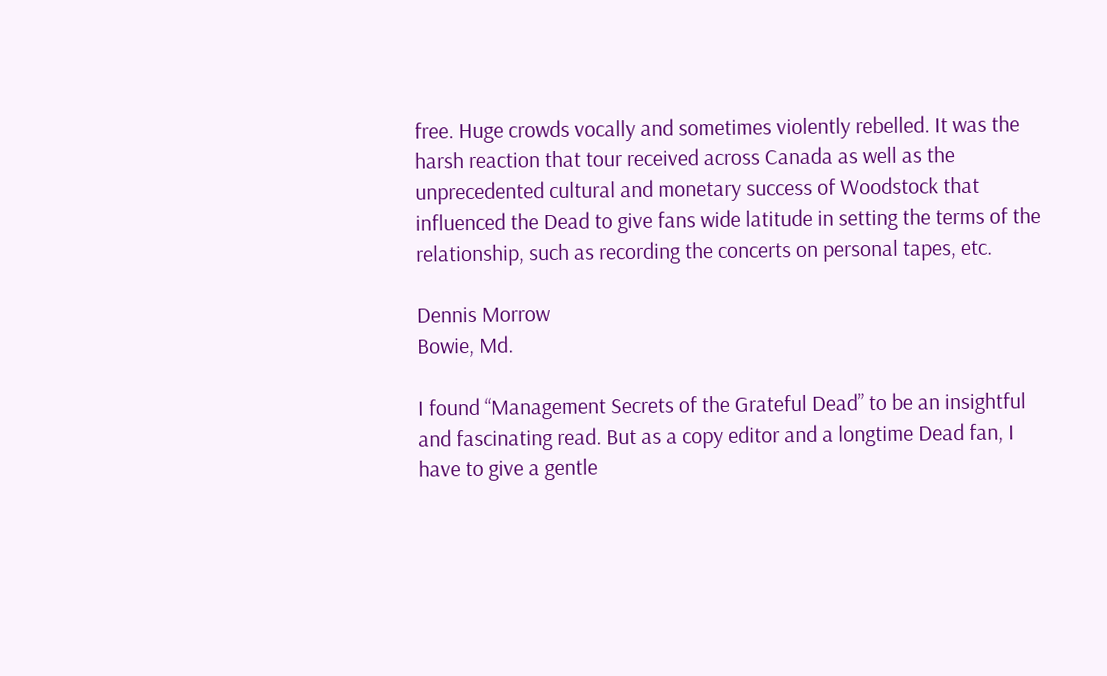free. Huge crowds vocally and sometimes violently rebelled. It was the harsh reaction that tour received across Canada as well as the unprecedented cultural and monetary success of Woodstock that influenced the Dead to give fans wide latitude in setting the terms of the relationship, such as recording the concerts on personal tapes, etc.

Dennis Morrow
Bowie, Md.

I found “Management Secrets of the Grateful Dead” to be an insightful and fascinating read. But as a copy editor and a longtime Dead fan, I have to give a gentle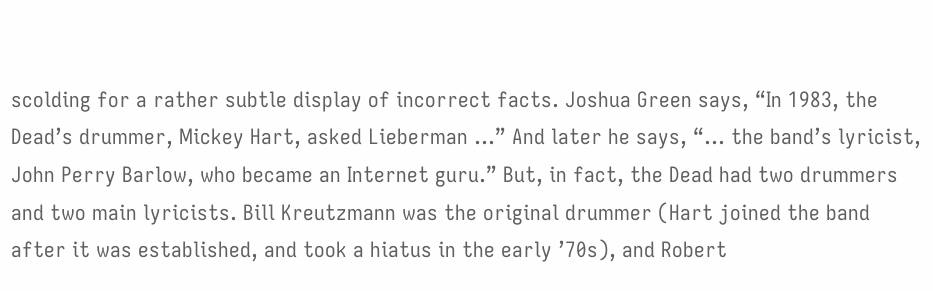scolding for a rather subtle display of incorrect facts. Joshua Green says, “In 1983, the Dead’s drummer, Mickey Hart, asked Lieberman …” And later he says, “… the band’s lyricist, John Perry Barlow, who became an Internet guru.” But, in fact, the Dead had two drummers and two main lyricists. Bill Kreutzmann was the original drummer (Hart joined the band after it was established, and took a hiatus in the early ’70s), and Robert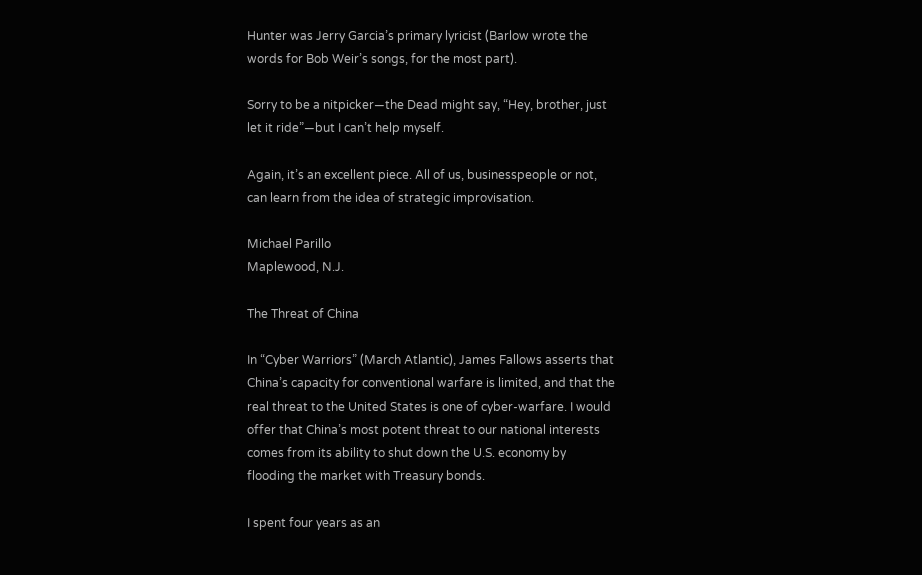Hunter was Jerry Garcia’s primary lyricist (Barlow wrote the words for Bob Weir’s songs, for the most part).

Sorry to be a nitpicker—the Dead might say, “Hey, brother, just let it ride”—but I can’t help myself.

Again, it’s an excellent piece. All of us, businesspeople or not, can learn from the idea of strategic improvisation.

Michael Parillo
Maplewood, N.J.

The Threat of China

In “Cyber Warriors” (March Atlantic), James Fallows asserts that China’s capacity for conventional warfare is limited, and that the real threat to the United States is one of cyber-warfare. I would offer that China’s most potent threat to our national interests comes from its ability to shut down the U.S. economy by flooding the market with Treasury bonds.

I spent four years as an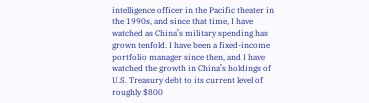intelligence officer in the Pacific theater in the 1990s, and since that time, I have watched as China’s military spending has grown tenfold. I have been a fixed-income portfolio manager since then, and I have watched the growth in China’s holdings of U.S. Treasury debt to its current level of roughly $800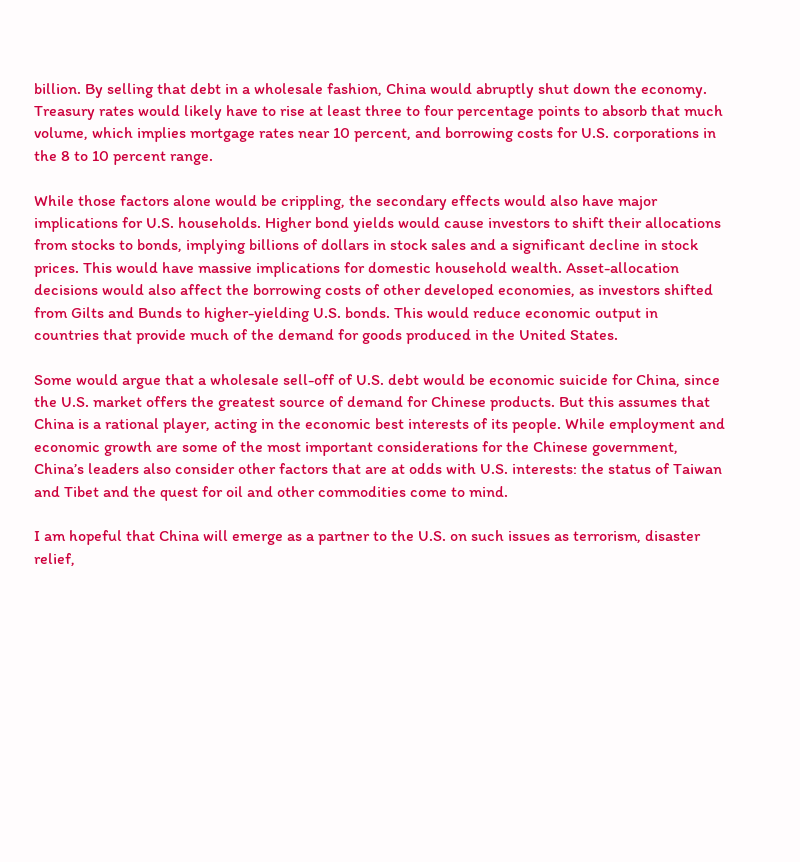billion. By selling that debt in a wholesale fashion, China would abruptly shut down the economy. Treasury rates would likely have to rise at least three to four percentage points to absorb that much volume, which implies mortgage rates near 10 percent, and borrowing costs for U.S. corporations in the 8 to 10 percent range.

While those factors alone would be crippling, the secondary effects would also have major implications for U.S. households. Higher bond yields would cause investors to shift their allocations from stocks to bonds, implying billions of dollars in stock sales and a significant decline in stock prices. This would have massive implications for domestic household wealth. Asset-allocation decisions would also affect the borrowing costs of other developed economies, as investors shifted from Gilts and Bunds to higher-yielding U.S. bonds. This would reduce economic output in countries that provide much of the demand for goods produced in the United States.

Some would argue that a wholesale sell-off of U.S. debt would be economic suicide for China, since the U.S. market offers the greatest source of demand for Chinese products. But this assumes that China is a rational player, acting in the economic best interests of its people. While employment and economic growth are some of the most important considerations for the Chinese government, China’s leaders also consider other factors that are at odds with U.S. interests: the status of Taiwan and Tibet and the quest for oil and other commodities come to mind.

I am hopeful that China will emerge as a partner to the U.S. on such issues as terrorism, disaster relief,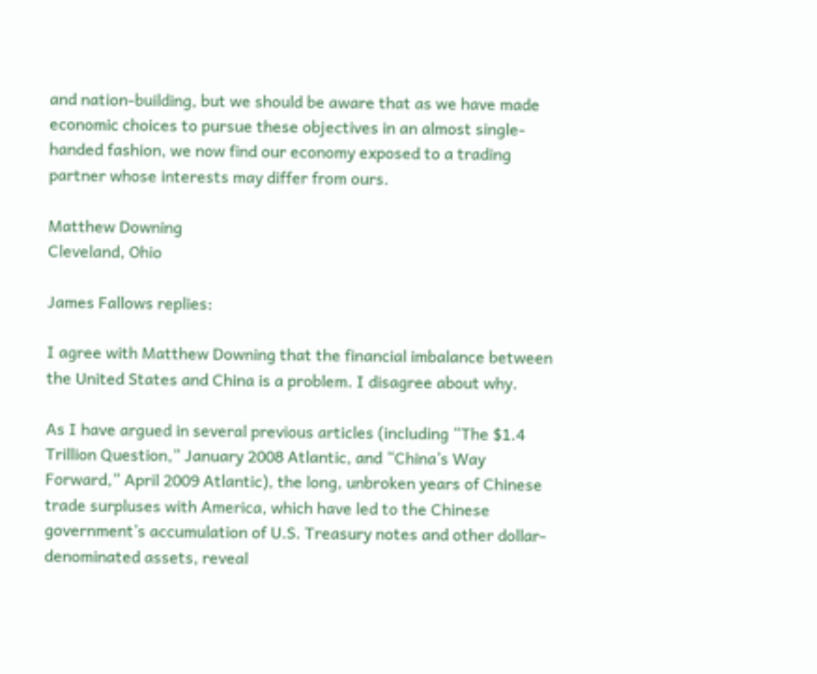and nation-building, but we should be aware that as we have made economic choices to pursue these objectives in an almost single-handed fashion, we now find our economy exposed to a trading partner whose interests may differ from ours.

Matthew Downing
Cleveland, Ohio

James Fallows replies:

I agree with Matthew Downing that the financial imbalance between the United States and China is a problem. I disagree about why.

As I have argued in several previous articles (including “The $1.4 Trillion Question,” January 2008 Atlantic, and “China’s Way Forward,” April 2009 Atlantic), the long, unbroken years of Chinese trade surpluses with America, which have led to the Chinese government’s accumulation of U.S. Treasury notes and other dollar-denominated assets, reveal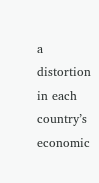a distortion in each country’s economic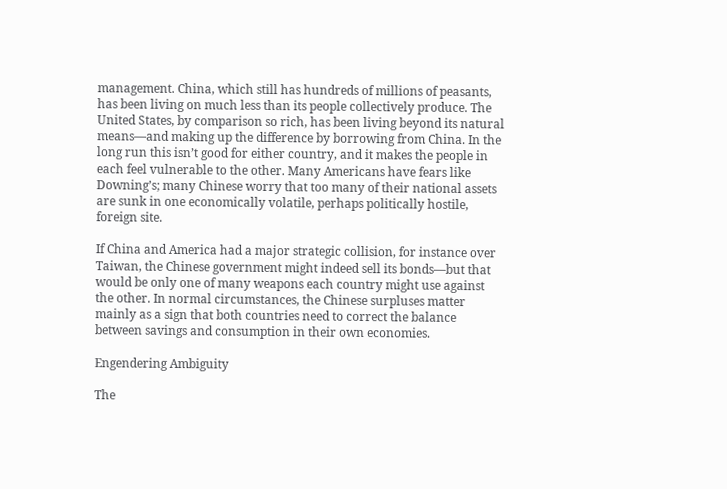management. China, which still has hundreds of millions of peasants, has been living on much less than its people collectively produce. The United States, by comparison so rich, has been living beyond its natural means—and making up the difference by borrowing from China. In the long run this isn’t good for either country, and it makes the people in each feel vulnerable to the other. Many Americans have fears like Downing’s; many Chinese worry that too many of their national assets are sunk in one economically volatile, perhaps politically hostile, foreign site.

If China and America had a major strategic collision, for instance over Taiwan, the Chinese government might indeed sell its bonds—but that would be only one of many weapons each country might use against the other. In normal circumstances, the Chinese surpluses matter mainly as a sign that both countries need to correct the balance between savings and consumption in their own economies.

Engendering Ambiguity

The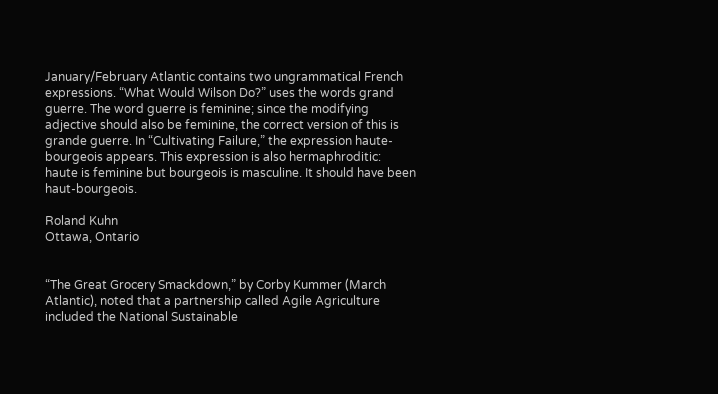January/February Atlantic contains two ungrammatical French expressions. “What Would Wilson Do?” uses the words grand guerre. The word guerre is feminine; since the modifying adjective should also be feminine, the correct version of this is grande guerre. In “Cultivating Failure,” the expression haute-bourgeois appears. This expression is also hermaphroditic: haute is feminine but bourgeois is masculine. It should have been haut-bourgeois.

Roland Kuhn
Ottawa, Ontario


“The Great Grocery Smackdown,” by Corby Kummer (March Atlantic), noted that a partnership called Agile Agriculture included the National Sustainable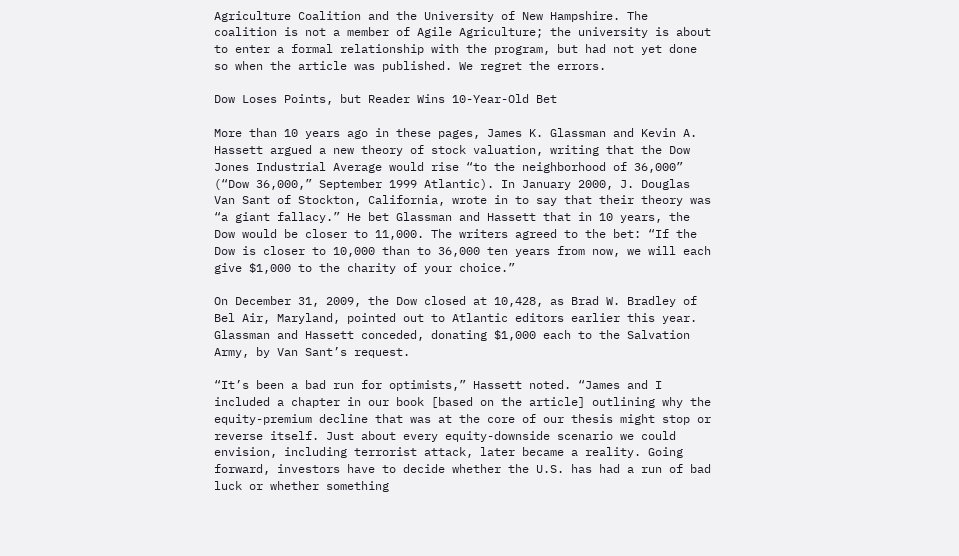Agriculture Coalition and the University of New Hampshire. The coalition is not a member of Agile Agriculture; the university is about to enter a formal relationship with the program, but had not yet done so when the article was published. We regret the errors.

Dow Loses Points, but Reader Wins 10-Year-Old Bet

More than 10 years ago in these pages, James K. Glassman and Kevin A. Hassett argued a new theory of stock valuation, writing that the Dow Jones Industrial Average would rise “to the neighborhood of 36,000” (“Dow 36,000,” September 1999 Atlantic). In January 2000, J. Douglas Van Sant of Stockton, California, wrote in to say that their theory was “a giant fallacy.” He bet Glassman and Hassett that in 10 years, the Dow would be closer to 11,000. The writers agreed to the bet: “If the Dow is closer to 10,000 than to 36,000 ten years from now, we will each give $1,000 to the charity of your choice.”

On December 31, 2009, the Dow closed at 10,428, as Brad W. Bradley of Bel Air, Maryland, pointed out to Atlantic editors earlier this year. Glassman and Hassett conceded, donating $1,000 each to the Salvation Army, by Van Sant’s request.

“It’s been a bad run for optimists,” Hassett noted. “James and I included a chapter in our book [based on the article] outlining why the equity-premium decline that was at the core of our thesis might stop or reverse itself. Just about every equity-downside scenario we could envision, including terrorist attack, later became a reality. Going forward, investors have to decide whether the U.S. has had a run of bad luck or whether something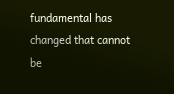fundamental has changed that cannot be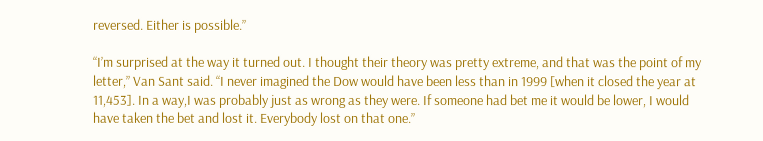reversed. Either is possible.”

“I’m surprised at the way it turned out. I thought their theory was pretty extreme, and that was the point of my letter,” Van Sant said. “I never imagined the Dow would have been less than in 1999 [when it closed the year at 11,453]. In a way,I was probably just as wrong as they were. If someone had bet me it would be lower, I would have taken the bet and lost it. Everybody lost on that one.”